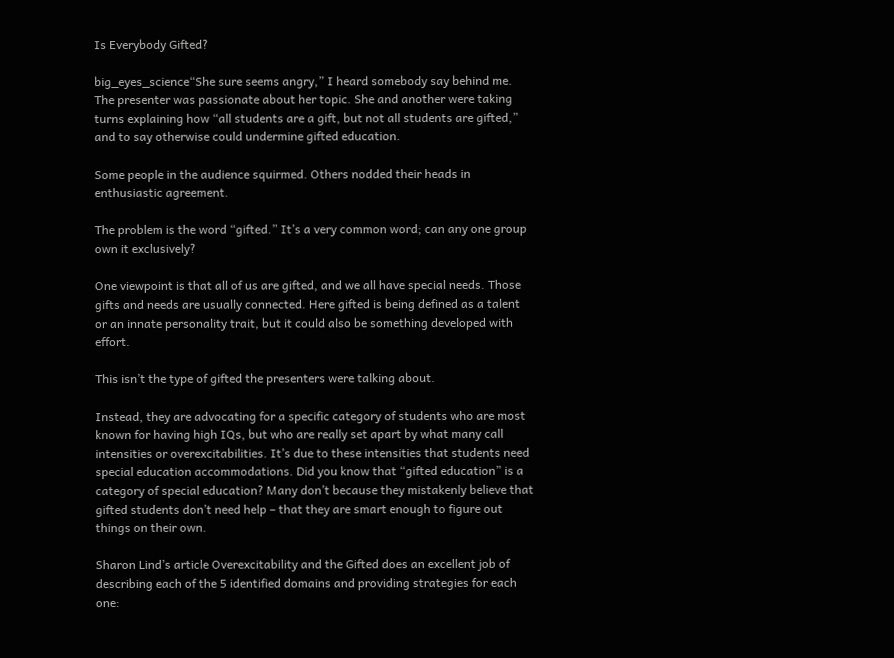Is Everybody Gifted?

big_eyes_science“She sure seems angry,” I heard somebody say behind me. The presenter was passionate about her topic. She and another were taking turns explaining how “all students are a gift, but not all students are gifted,” and to say otherwise could undermine gifted education.

Some people in the audience squirmed. Others nodded their heads in enthusiastic agreement.

The problem is the word “gifted.” It’s a very common word; can any one group own it exclusively?

One viewpoint is that all of us are gifted, and we all have special needs. Those gifts and needs are usually connected. Here gifted is being defined as a talent or an innate personality trait, but it could also be something developed with effort.

This isn’t the type of gifted the presenters were talking about.

Instead, they are advocating for a specific category of students who are most known for having high IQs, but who are really set apart by what many call intensities or overexcitabilities. It’s due to these intensities that students need special education accommodations. Did you know that “gifted education” is a category of special education? Many don’t because they mistakenly believe that gifted students don’t need help – that they are smart enough to figure out things on their own.

Sharon Lind’s article Overexcitability and the Gifted does an excellent job of describing each of the 5 identified domains and providing strategies for each one: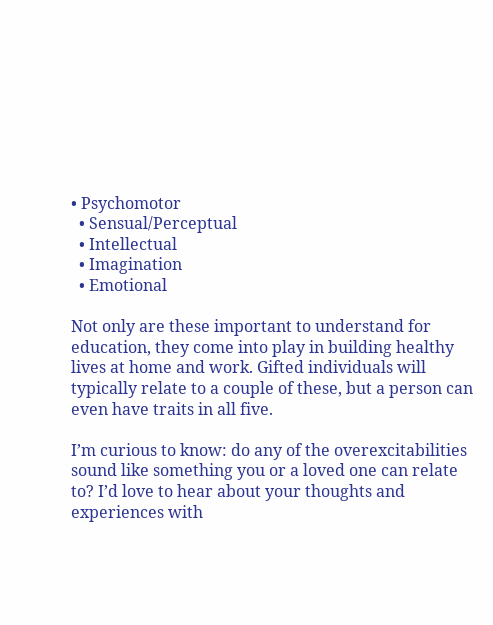• Psychomotor
  • Sensual/Perceptual
  • Intellectual
  • Imagination
  • Emotional

Not only are these important to understand for education, they come into play in building healthy lives at home and work. Gifted individuals will typically relate to a couple of these, but a person can even have traits in all five.

I’m curious to know: do any of the overexcitabilities sound like something you or a loved one can relate to? I’d love to hear about your thoughts and experiences with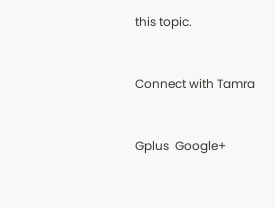this topic.


Connect with Tamra


Gplus  Google+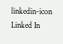linkedin-icon  Linked In